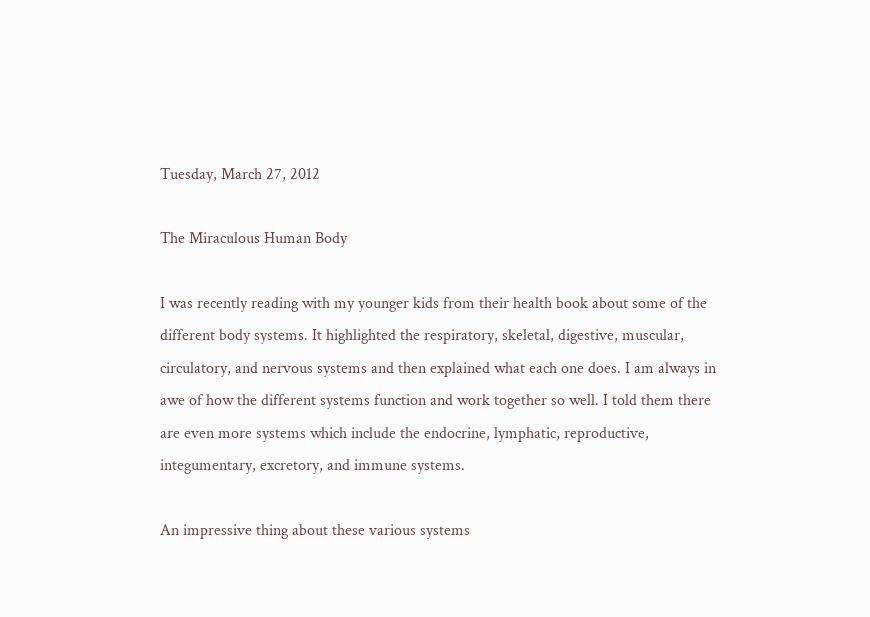Tuesday, March 27, 2012

The Miraculous Human Body

I was recently reading with my younger kids from their health book about some of the different body systems. It highlighted the respiratory, skeletal, digestive, muscular, circulatory, and nervous systems and then explained what each one does. I am always in awe of how the different systems function and work together so well. I told them there are even more systems which include the endocrine, lymphatic, reproductive, integumentary, excretory, and immune systems.

An impressive thing about these various systems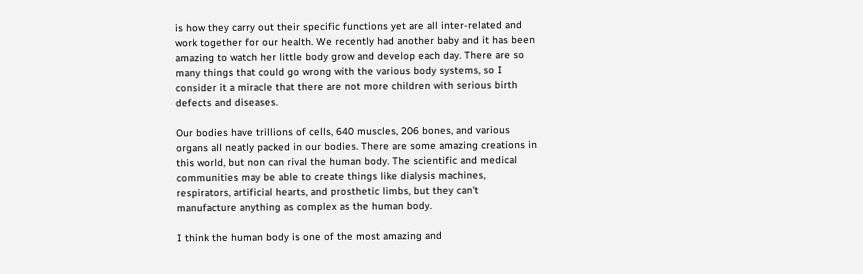is how they carry out their specific functions yet are all inter-related and work together for our health. We recently had another baby and it has been amazing to watch her little body grow and develop each day. There are so many things that could go wrong with the various body systems, so I consider it a miracle that there are not more children with serious birth defects and diseases.

Our bodies have trillions of cells, 640 muscles, 206 bones, and various organs all neatly packed in our bodies. There are some amazing creations in this world, but non can rival the human body. The scientific and medical communities may be able to create things like dialysis machines, respirators, artificial hearts, and prosthetic limbs, but they can't manufacture anything as complex as the human body.

I think the human body is one of the most amazing and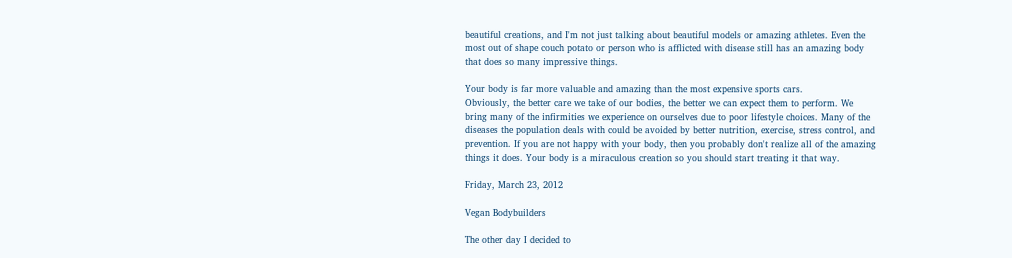beautiful creations, and I'm not just talking about beautiful models or amazing athletes. Even the most out of shape couch potato or person who is afflicted with disease still has an amazing body that does so many impressive things.

Your body is far more valuable and amazing than the most expensive sports cars.
Obviously, the better care we take of our bodies, the better we can expect them to perform. We bring many of the infirmities we experience on ourselves due to poor lifestyle choices. Many of the diseases the population deals with could be avoided by better nutrition, exercise, stress control, and prevention. If you are not happy with your body, then you probably don't realize all of the amazing things it does. Your body is a miraculous creation so you should start treating it that way.

Friday, March 23, 2012

Vegan Bodybuilders

The other day I decided to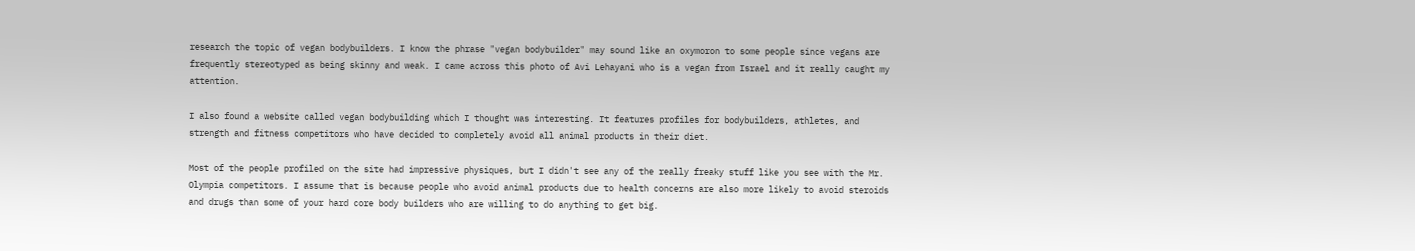research the topic of vegan bodybuilders. I know the phrase "vegan bodybuilder" may sound like an oxymoron to some people since vegans are frequently stereotyped as being skinny and weak. I came across this photo of Avi Lehayani who is a vegan from Israel and it really caught my attention.

I also found a website called vegan bodybuilding which I thought was interesting. It features profiles for bodybuilders, athletes, and strength and fitness competitors who have decided to completely avoid all animal products in their diet.

Most of the people profiled on the site had impressive physiques, but I didn't see any of the really freaky stuff like you see with the Mr. Olympia competitors. I assume that is because people who avoid animal products due to health concerns are also more likely to avoid steroids and drugs than some of your hard core body builders who are willing to do anything to get big.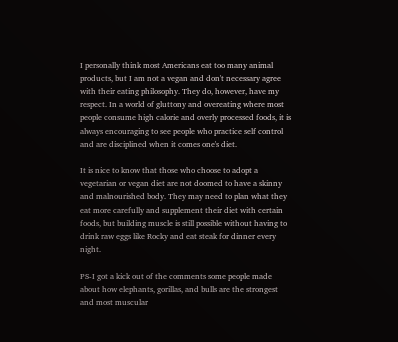I personally think most Americans eat too many animal products, but I am not a vegan and don't necessary agree with their eating philosophy. They do, however, have my respect. In a world of gluttony and overeating where most people consume high calorie and overly processed foods, it is always encouraging to see people who practice self control and are disciplined when it comes one's diet.

It is nice to know that those who choose to adopt a vegetarian or vegan diet are not doomed to have a skinny and malnourished body. They may need to plan what they eat more carefully and supplement their diet with certain foods, but building muscle is still possible without having to drink raw eggs like Rocky and eat steak for dinner every night.

PS-I got a kick out of the comments some people made about how elephants, gorillas, and bulls are the strongest and most muscular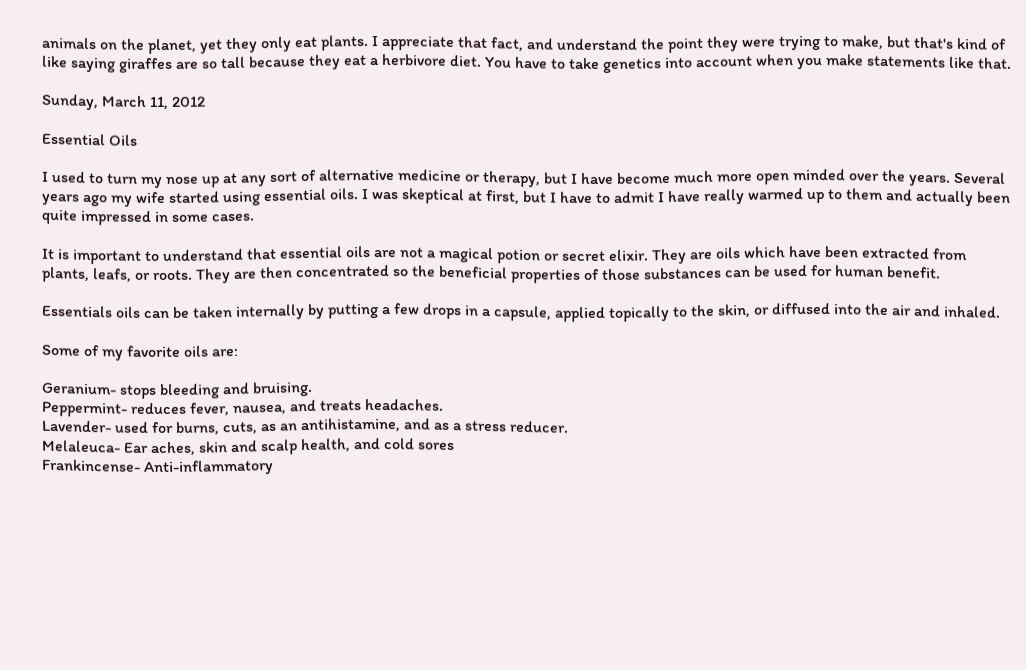animals on the planet, yet they only eat plants. I appreciate that fact, and understand the point they were trying to make, but that's kind of like saying giraffes are so tall because they eat a herbivore diet. You have to take genetics into account when you make statements like that.

Sunday, March 11, 2012

Essential Oils

I used to turn my nose up at any sort of alternative medicine or therapy, but I have become much more open minded over the years. Several years ago my wife started using essential oils. I was skeptical at first, but I have to admit I have really warmed up to them and actually been quite impressed in some cases.

It is important to understand that essential oils are not a magical potion or secret elixir. They are oils which have been extracted from plants, leafs, or roots. They are then concentrated so the beneficial properties of those substances can be used for human benefit.

Essentials oils can be taken internally by putting a few drops in a capsule, applied topically to the skin, or diffused into the air and inhaled.

Some of my favorite oils are:

Geranium- stops bleeding and bruising.
Peppermint- reduces fever, nausea, and treats headaches.
Lavender- used for burns, cuts, as an antihistamine, and as a stress reducer.
Melaleuca- Ear aches, skin and scalp health, and cold sores
Frankincense- Anti-inflammatory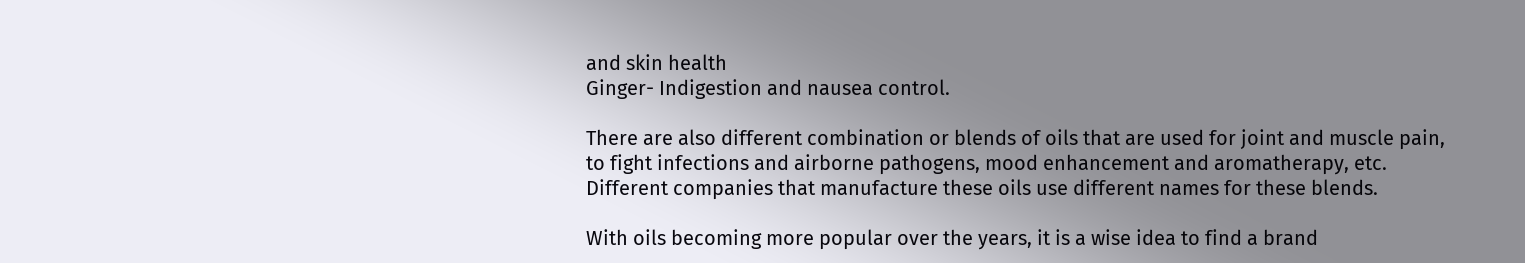and skin health
Ginger- Indigestion and nausea control.

There are also different combination or blends of oils that are used for joint and muscle pain, to fight infections and airborne pathogens, mood enhancement and aromatherapy, etc. Different companies that manufacture these oils use different names for these blends.

With oils becoming more popular over the years, it is a wise idea to find a brand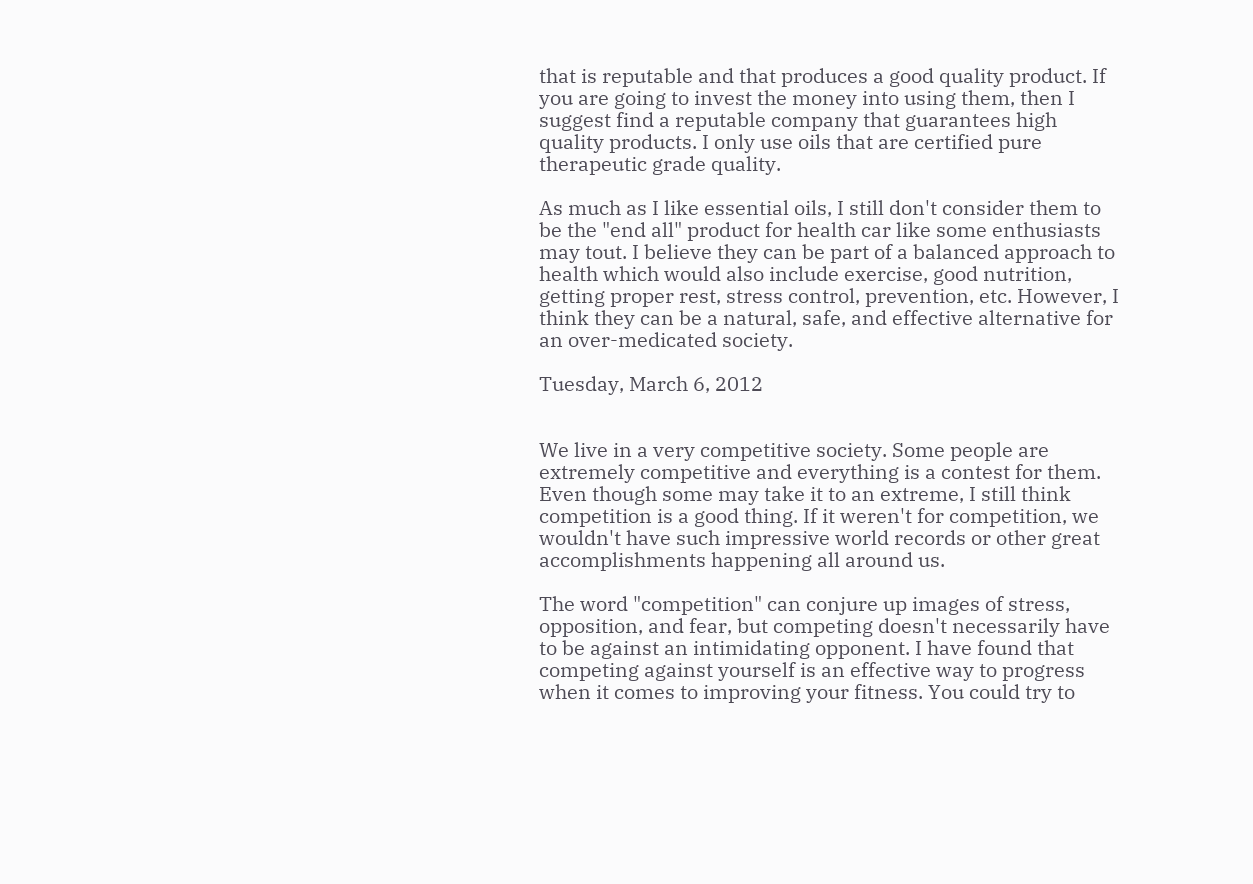that is reputable and that produces a good quality product. If you are going to invest the money into using them, then I suggest find a reputable company that guarantees high quality products. I only use oils that are certified pure therapeutic grade quality.

As much as I like essential oils, I still don't consider them to be the "end all" product for health car like some enthusiasts may tout. I believe they can be part of a balanced approach to health which would also include exercise, good nutrition, getting proper rest, stress control, prevention, etc. However, I think they can be a natural, safe, and effective alternative for an over-medicated society.

Tuesday, March 6, 2012


We live in a very competitive society. Some people are extremely competitive and everything is a contest for them. Even though some may take it to an extreme, I still think competition is a good thing. If it weren't for competition, we wouldn't have such impressive world records or other great accomplishments happening all around us.

The word "competition" can conjure up images of stress, opposition, and fear, but competing doesn't necessarily have to be against an intimidating opponent. I have found that competing against yourself is an effective way to progress when it comes to improving your fitness. You could try to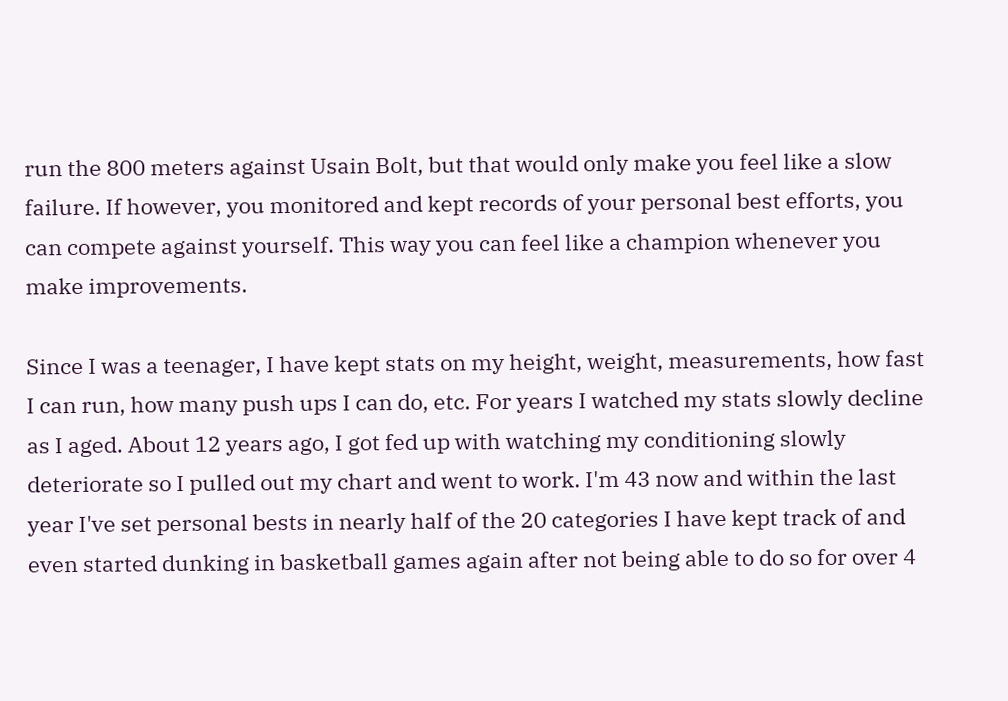run the 800 meters against Usain Bolt, but that would only make you feel like a slow failure. If however, you monitored and kept records of your personal best efforts, you can compete against yourself. This way you can feel like a champion whenever you make improvements.

Since I was a teenager, I have kept stats on my height, weight, measurements, how fast I can run, how many push ups I can do, etc. For years I watched my stats slowly decline as I aged. About 12 years ago, I got fed up with watching my conditioning slowly deteriorate so I pulled out my chart and went to work. I'm 43 now and within the last year I've set personal bests in nearly half of the 20 categories I have kept track of and even started dunking in basketball games again after not being able to do so for over 4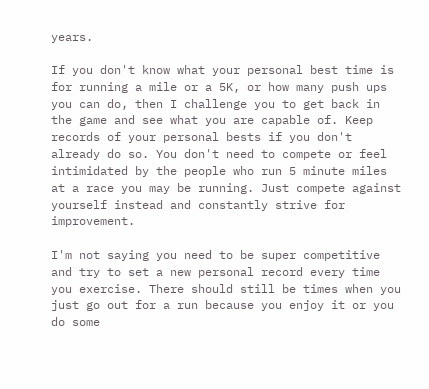years.

If you don't know what your personal best time is for running a mile or a 5K, or how many push ups you can do, then I challenge you to get back in the game and see what you are capable of. Keep records of your personal bests if you don't already do so. You don't need to compete or feel intimidated by the people who run 5 minute miles at a race you may be running. Just compete against yourself instead and constantly strive for improvement.

I'm not saying you need to be super competitive and try to set a new personal record every time you exercise. There should still be times when you just go out for a run because you enjoy it or you do some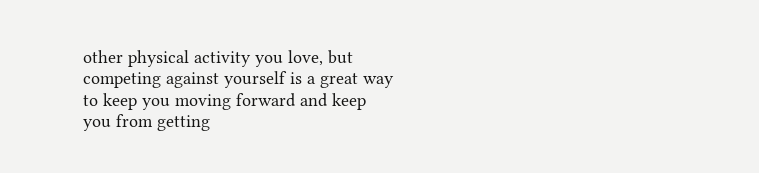other physical activity you love, but competing against yourself is a great way to keep you moving forward and keep you from getting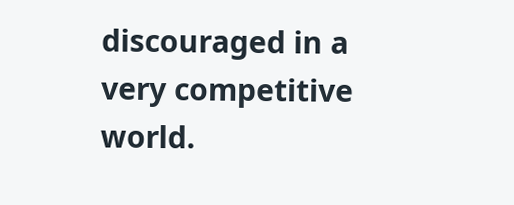discouraged in a very competitive world.